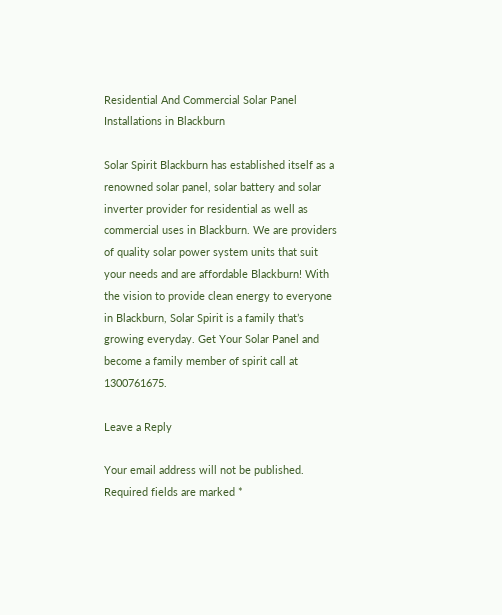Residential And Commercial Solar Panel Installations in Blackburn

Solar Spirit Blackburn has established itself as a renowned solar panel, solar battery and solar inverter provider for residential as well as commercial uses in Blackburn. We are providers of quality solar power system units that suit your needs and are affordable Blackburn! With the vision to provide clean energy to everyone in Blackburn, Solar Spirit is a family that’s growing everyday. Get Your Solar Panel and become a family member of spirit call at 1300761675.

Leave a Reply

Your email address will not be published. Required fields are marked *